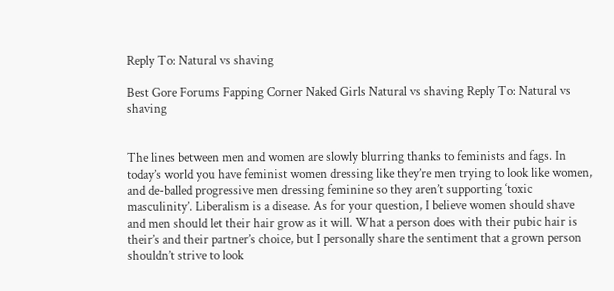Reply To: Natural vs shaving

Best Gore Forums Fapping Corner Naked Girls Natural vs shaving Reply To: Natural vs shaving


The lines between men and women are slowly blurring thanks to feminists and fags. In today’s world you have feminist women dressing like they’re men trying to look like women, and de-balled progressive men dressing feminine so they aren’t supporting ‘toxic masculinity’. Liberalism is a disease. As for your question, I believe women should shave and men should let their hair grow as it will. What a person does with their pubic hair is their’s and their partner’s choice, but I personally share the sentiment that a grown person shouldn’t strive to look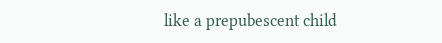like a prepubescent child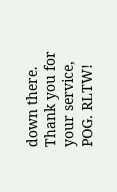down there. Thank you for your service, POG. RLTW!